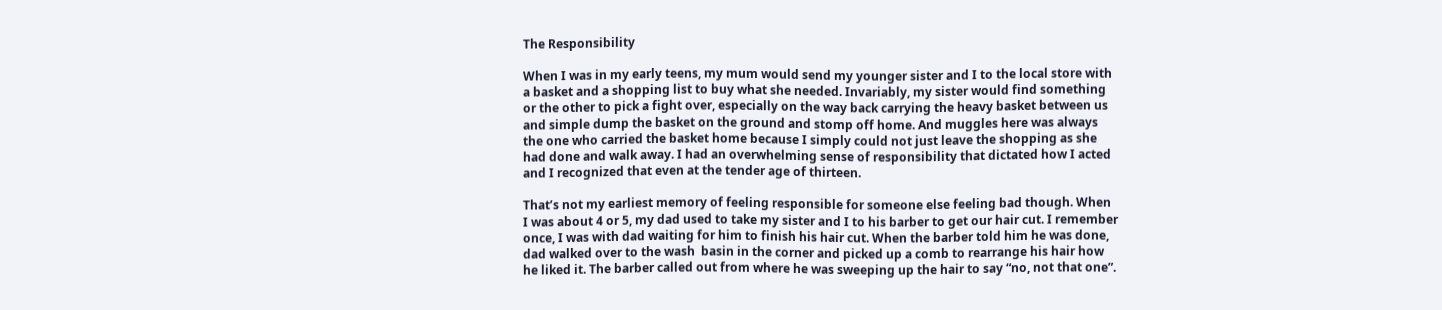The Responsibility

When I was in my early teens, my mum would send my younger sister and I to the local store with a basket and a shopping list to buy what she needed. Invariably, my sister would find something or the other to pick a fight over, especially on the way back carrying the heavy basket between us and simple dump the basket on the ground and stomp off home. And muggles here was always the one who carried the basket home because I simply could not just leave the shopping as she had done and walk away. I had an overwhelming sense of responsibility that dictated how I acted and I recognized that even at the tender age of thirteen.

That’s not my earliest memory of feeling responsible for someone else feeling bad though. When I was about 4 or 5, my dad used to take my sister and I to his barber to get our hair cut. I remember once, I was with dad waiting for him to finish his hair cut. When the barber told him he was done, dad walked over to the wash  basin in the corner and picked up a comb to rearrange his hair how he liked it. The barber called out from where he was sweeping up the hair to say “no, not that one”.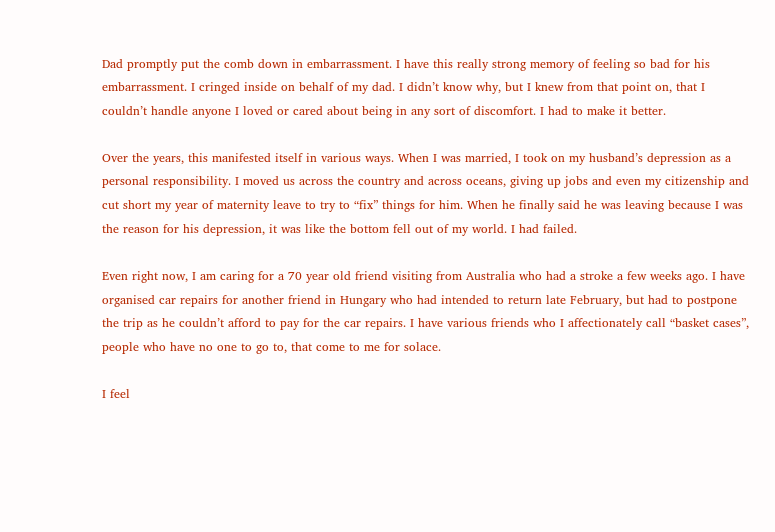Dad promptly put the comb down in embarrassment. I have this really strong memory of feeling so bad for his embarrassment. I cringed inside on behalf of my dad. I didn’t know why, but I knew from that point on, that I couldn’t handle anyone I loved or cared about being in any sort of discomfort. I had to make it better.

Over the years, this manifested itself in various ways. When I was married, I took on my husband’s depression as a personal responsibility. I moved us across the country and across oceans, giving up jobs and even my citizenship and cut short my year of maternity leave to try to “fix” things for him. When he finally said he was leaving because I was the reason for his depression, it was like the bottom fell out of my world. I had failed.

Even right now, I am caring for a 70 year old friend visiting from Australia who had a stroke a few weeks ago. I have organised car repairs for another friend in Hungary who had intended to return late February, but had to postpone the trip as he couldn’t afford to pay for the car repairs. I have various friends who I affectionately call “basket cases”, people who have no one to go to, that come to me for solace.

I feel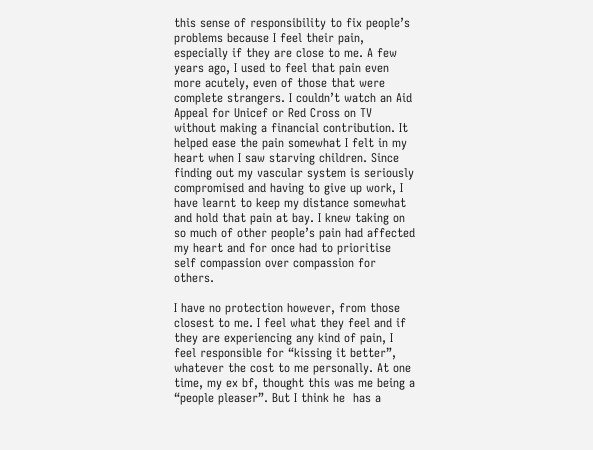this sense of responsibility to fix people’s problems because I feel their pain, especially if they are close to me. A few years ago, I used to feel that pain even more acutely, even of those that were complete strangers. I couldn’t watch an Aid Appeal for Unicef or Red Cross on TV without making a financial contribution. It helped ease the pain somewhat I felt in my heart when I saw starving children. Since finding out my vascular system is seriously compromised and having to give up work, I have learnt to keep my distance somewhat and hold that pain at bay. I knew taking on so much of other people’s pain had affected my heart and for once had to prioritise self compassion over compassion for others.

I have no protection however, from those closest to me. I feel what they feel and if they are experiencing any kind of pain, I feel responsible for “kissing it better”, whatever the cost to me personally. At one time, my ex bf, thought this was me being a “people pleaser”. But I think he  has a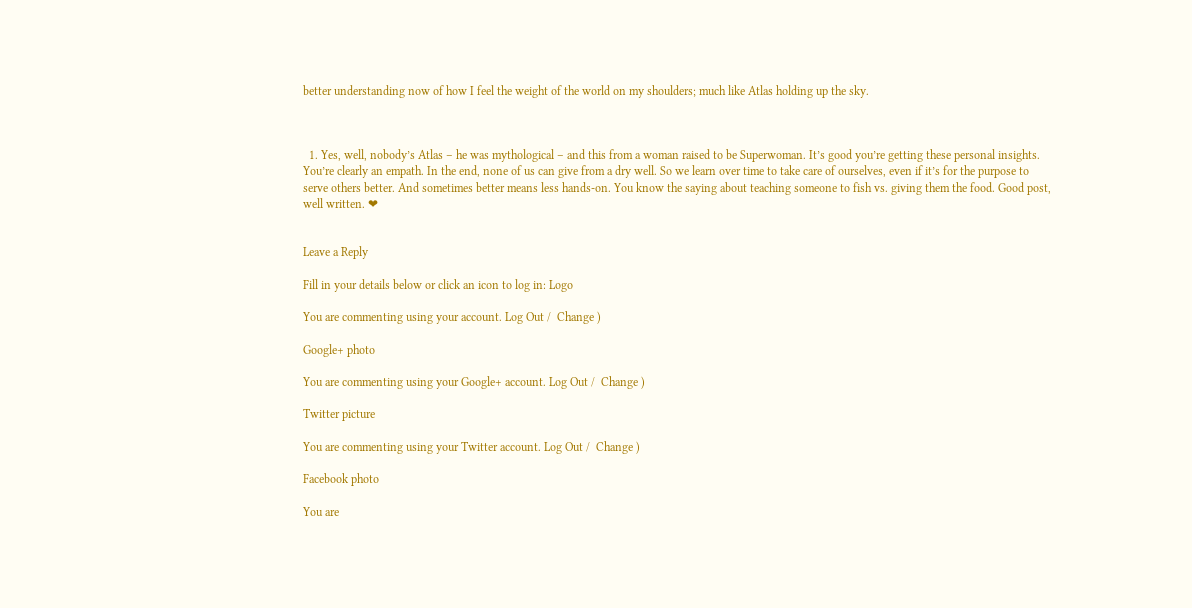better understanding now of how I feel the weight of the world on my shoulders; much like Atlas holding up the sky.



  1. Yes, well, nobody’s Atlas – he was mythological – and this from a woman raised to be Superwoman. It’s good you’re getting these personal insights. You’re clearly an empath. In the end, none of us can give from a dry well. So we learn over time to take care of ourselves, even if it’s for the purpose to serve others better. And sometimes better means less hands-on. You know the saying about teaching someone to fish vs. giving them the food. Good post, well written. ❤


Leave a Reply

Fill in your details below or click an icon to log in: Logo

You are commenting using your account. Log Out /  Change )

Google+ photo

You are commenting using your Google+ account. Log Out /  Change )

Twitter picture

You are commenting using your Twitter account. Log Out /  Change )

Facebook photo

You are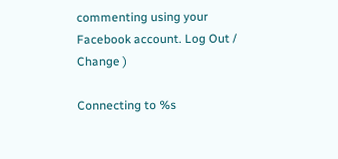commenting using your Facebook account. Log Out /  Change )

Connecting to %s